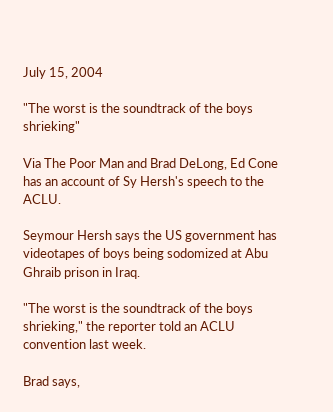July 15, 2004

"The worst is the soundtrack of the boys shrieking"

Via The Poor Man and Brad DeLong, Ed Cone has an account of Sy Hersh's speech to the ACLU.

Seymour Hersh says the US government has videotapes of boys being sodomized at Abu Ghraib prison in Iraq.

"The worst is the soundtrack of the boys shrieking," the reporter told an ACLU convention last week.

Brad says,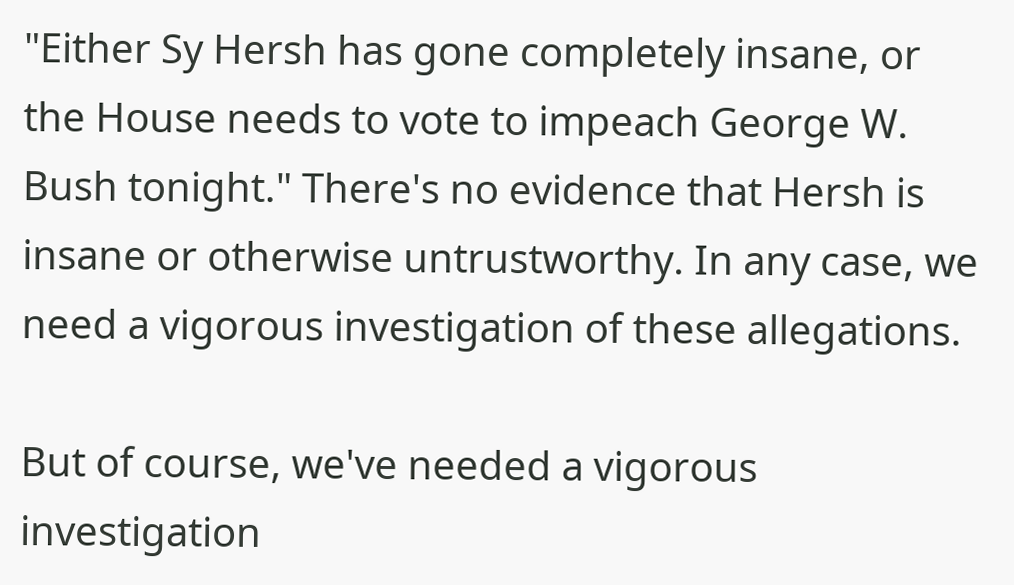"Either Sy Hersh has gone completely insane, or the House needs to vote to impeach George W. Bush tonight." There's no evidence that Hersh is insane or otherwise untrustworthy. In any case, we need a vigorous investigation of these allegations.

But of course, we've needed a vigorous investigation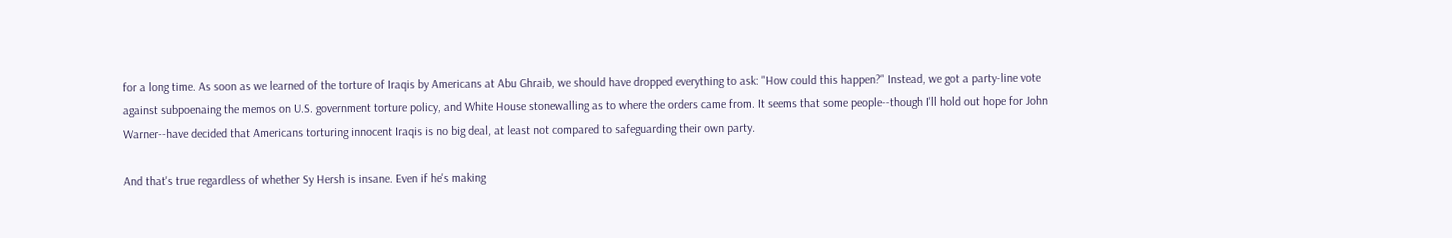for a long time. As soon as we learned of the torture of Iraqis by Americans at Abu Ghraib, we should have dropped everything to ask: "How could this happen?" Instead, we got a party-line vote against subpoenaing the memos on U.S. government torture policy, and White House stonewalling as to where the orders came from. It seems that some people--though I'll hold out hope for John Warner--have decided that Americans torturing innocent Iraqis is no big deal, at least not compared to safeguarding their own party.

And that's true regardless of whether Sy Hersh is insane. Even if he's making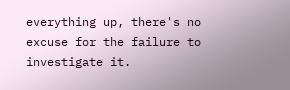everything up, there's no excuse for the failure to investigate it.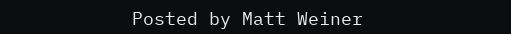Posted by Matt Weiner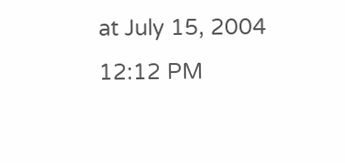at July 15, 2004 12:12 PM